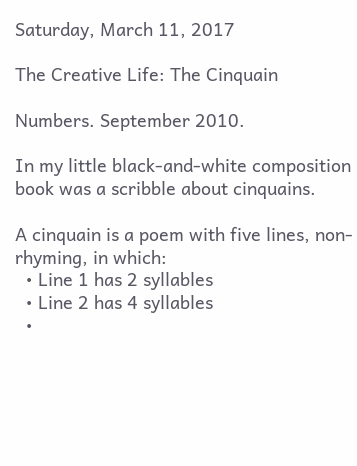Saturday, March 11, 2017

The Creative Life: The Cinquain

Numbers. September 2010.

In my little black-and-white composition book was a scribble about cinquains.

A cinquain is a poem with five lines, non-rhyming, in which:
  • Line 1 has 2 syllables
  • Line 2 has 4 syllables
  •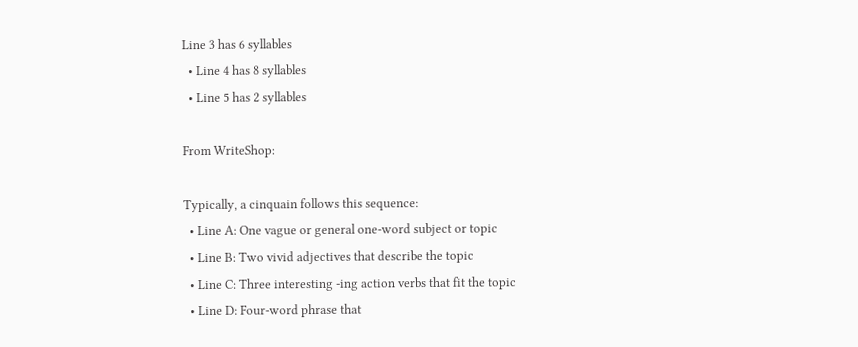Line 3 has 6 syllables
  • Line 4 has 8 syllables
  • Line 5 has 2 syllables

From WriteShop:

Typically, a cinquain follows this sequence:
  • Line A: One vague or general one-word subject or topic
  • Line B: Two vivid adjectives that describe the topic
  • Line C: Three interesting -ing action verbs that fit the topic
  • Line D: Four-word phrase that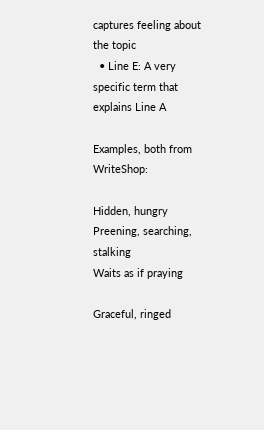captures feeling about the topic
  • Line E: A very specific term that explains Line A

Examples, both from WriteShop:

Hidden, hungry
Preening, searching, stalking
Waits as if praying

Graceful, ringed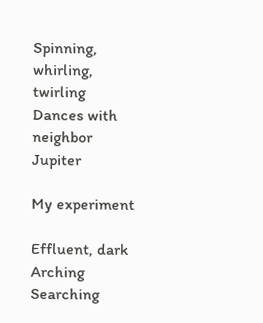Spinning, whirling, twirling
Dances with neighbor Jupiter

My experiment

Effluent, dark
Arching Searching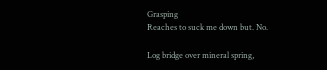Grasping
Reaches to suck me down but. No.

Log bridge over mineral spring,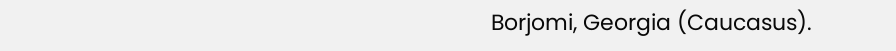Borjomi, Georgia (Caucasus).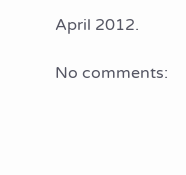April 2012.

No comments: